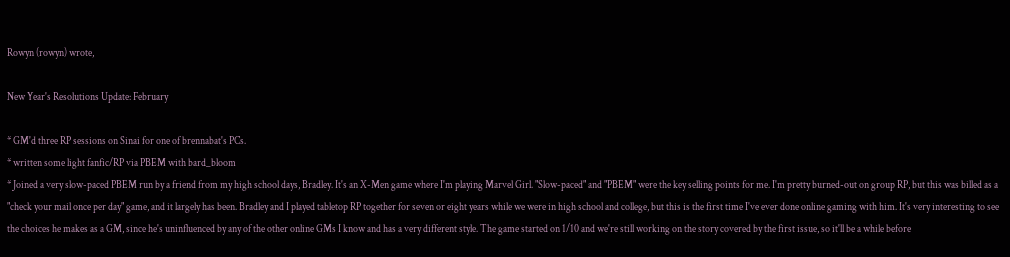Rowyn (rowyn) wrote,

New Year's Resolutions Update: February

* GM'd three RP sessions on Sinai for one of brennabat's PCs.
* written some light fanfic/RP via PBEM with bard_bloom
* Joined a very slow-paced PBEM run by a friend from my high school days, Bradley. It's an X-Men game where I'm playing Marvel Girl. "Slow-paced" and "PBEM" were the key selling points for me. I'm pretty burned-out on group RP, but this was billed as a "check your mail once per day" game, and it largely has been. Bradley and I played tabletop RP together for seven or eight years while we were in high school and college, but this is the first time I've ever done online gaming with him. It's very interesting to see the choices he makes as a GM, since he's uninfluenced by any of the other online GMs I know and has a very different style. The game started on 1/10 and we're still working on the story covered by the first issue, so it'll be a while before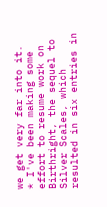we get very far into it.
* I've been making some effort to resume work on Birthright, the sequel to Silver Scales, which resulted in six entries in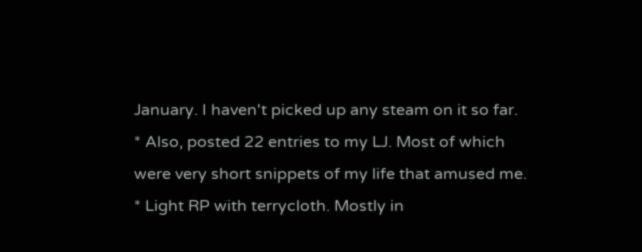January. I haven't picked up any steam on it so far.
* Also, posted 22 entries to my LJ. Most of which were very short snippets of my life that amused me.
* Light RP with terrycloth. Mostly in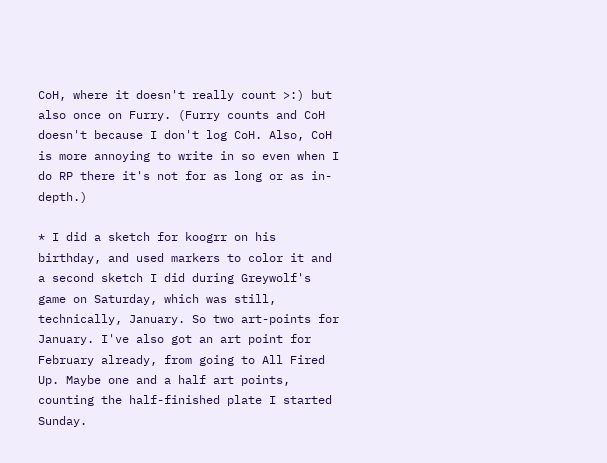CoH, where it doesn't really count >:) but also once on Furry. (Furry counts and CoH doesn't because I don't log CoH. Also, CoH is more annoying to write in so even when I do RP there it's not for as long or as in-depth.)

* I did a sketch for koogrr on his birthday, and used markers to color it and a second sketch I did during Greywolf's game on Saturday, which was still, technically, January. So two art-points for January. I've also got an art point for February already, from going to All Fired Up. Maybe one and a half art points, counting the half-finished plate I started Sunday.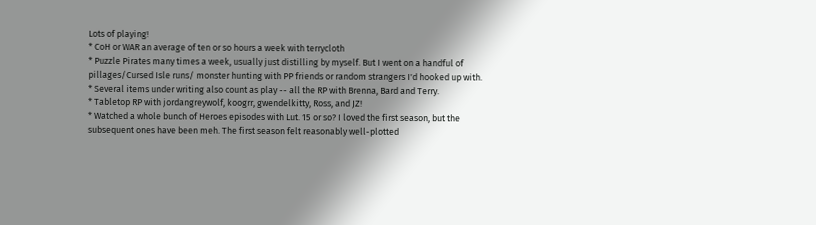Lots of playing!
* CoH or WAR an average of ten or so hours a week with terrycloth
* Puzzle Pirates many times a week, usually just distilling by myself. But I went on a handful of pillages/Cursed Isle runs/ monster hunting with PP friends or random strangers I'd hooked up with.
* Several items under writing also count as play -- all the RP with Brenna, Bard and Terry.
* Tabletop RP with jordangreywolf, koogrr, gwendelkitty, Ross, and JZ!
* Watched a whole bunch of Heroes episodes with Lut. 15 or so? I loved the first season, but the subsequent ones have been meh. The first season felt reasonably well-plotted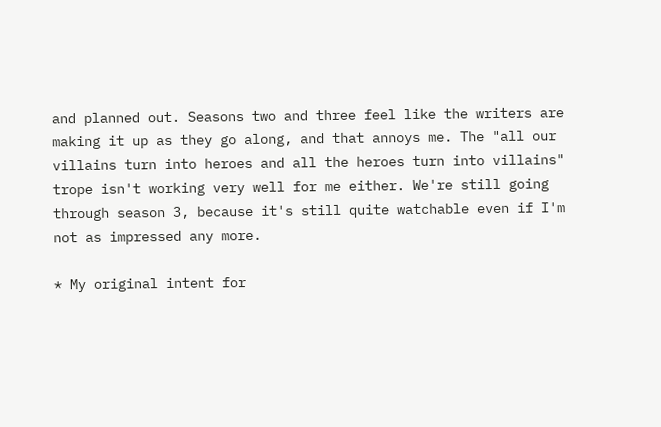and planned out. Seasons two and three feel like the writers are making it up as they go along, and that annoys me. The "all our villains turn into heroes and all the heroes turn into villains" trope isn't working very well for me either. We're still going through season 3, because it's still quite watchable even if I'm not as impressed any more.

* My original intent for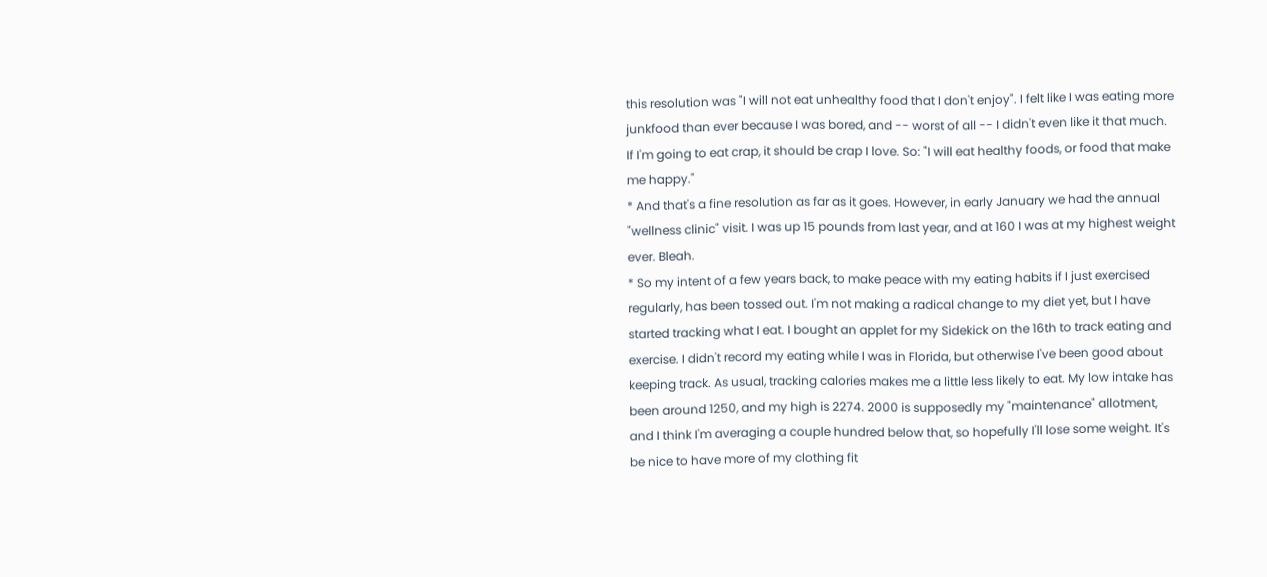this resolution was "I will not eat unhealthy food that I don't enjoy". I felt like I was eating more junkfood than ever because I was bored, and -- worst of all -- I didn't even like it that much. If I'm going to eat crap, it should be crap I love. So: "I will eat healthy foods, or food that make me happy."
* And that's a fine resolution as far as it goes. However, in early January we had the annual "wellness clinic" visit. I was up 15 pounds from last year, and at 160 I was at my highest weight ever. Bleah.
* So my intent of a few years back, to make peace with my eating habits if I just exercised regularly, has been tossed out. I'm not making a radical change to my diet yet, but I have started tracking what I eat. I bought an applet for my Sidekick on the 16th to track eating and exercise. I didn't record my eating while I was in Florida, but otherwise I've been good about keeping track. As usual, tracking calories makes me a little less likely to eat. My low intake has been around 1250, and my high is 2274. 2000 is supposedly my "maintenance" allotment, and I think I'm averaging a couple hundred below that, so hopefully I'll lose some weight. It's be nice to have more of my clothing fit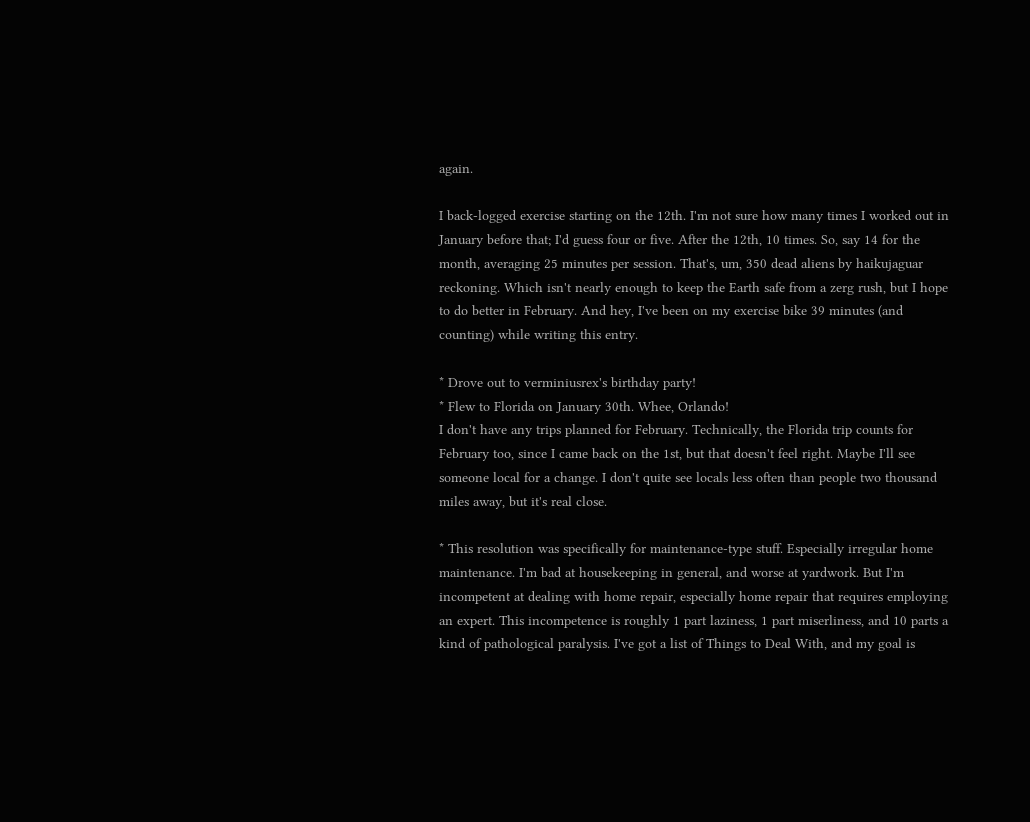again.

I back-logged exercise starting on the 12th. I'm not sure how many times I worked out in January before that; I'd guess four or five. After the 12th, 10 times. So, say 14 for the month, averaging 25 minutes per session. That's, um, 350 dead aliens by haikujaguar reckoning. Which isn't nearly enough to keep the Earth safe from a zerg rush, but I hope to do better in February. And hey, I've been on my exercise bike 39 minutes (and counting) while writing this entry.

* Drove out to verminiusrex's birthday party!
* Flew to Florida on January 30th. Whee, Orlando!
I don't have any trips planned for February. Technically, the Florida trip counts for February too, since I came back on the 1st, but that doesn't feel right. Maybe I'll see someone local for a change. I don't quite see locals less often than people two thousand miles away, but it's real close.

* This resolution was specifically for maintenance-type stuff. Especially irregular home maintenance. I'm bad at housekeeping in general, and worse at yardwork. But I'm incompetent at dealing with home repair, especially home repair that requires employing an expert. This incompetence is roughly 1 part laziness, 1 part miserliness, and 10 parts a kind of pathological paralysis. I've got a list of Things to Deal With, and my goal is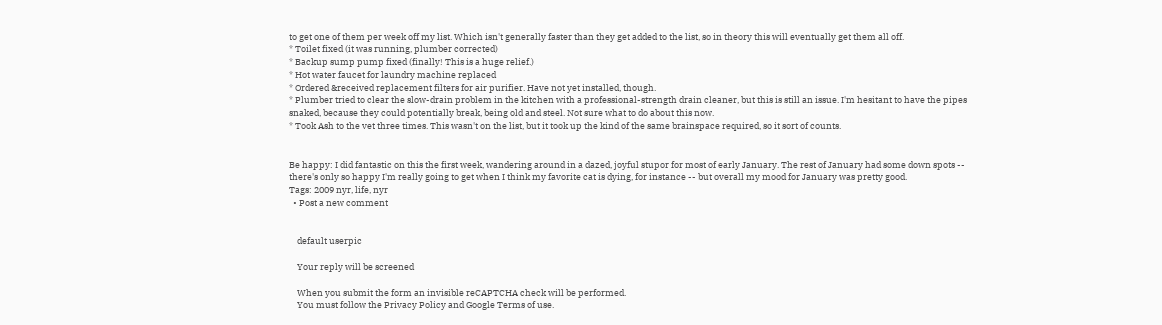to get one of them per week off my list. Which isn't generally faster than they get added to the list, so in theory this will eventually get them all off.
* Toilet fixed (it was running, plumber corrected)
* Backup sump pump fixed (finally! This is a huge relief.)
* Hot water faucet for laundry machine replaced
* Ordered &received replacement filters for air purifier. Have not yet installed, though.
* Plumber tried to clear the slow-drain problem in the kitchen with a professional-strength drain cleaner, but this is still an issue. I'm hesitant to have the pipes snaked, because they could potentially break, being old and steel. Not sure what to do about this now.
* Took Ash to the vet three times. This wasn't on the list, but it took up the kind of the same brainspace required, so it sort of counts.


Be happy: I did fantastic on this the first week, wandering around in a dazed, joyful stupor for most of early January. The rest of January had some down spots -- there's only so happy I'm really going to get when I think my favorite cat is dying, for instance -- but overall my mood for January was pretty good.
Tags: 2009 nyr, life, nyr
  • Post a new comment


    default userpic

    Your reply will be screened

    When you submit the form an invisible reCAPTCHA check will be performed.
    You must follow the Privacy Policy and Google Terms of use.